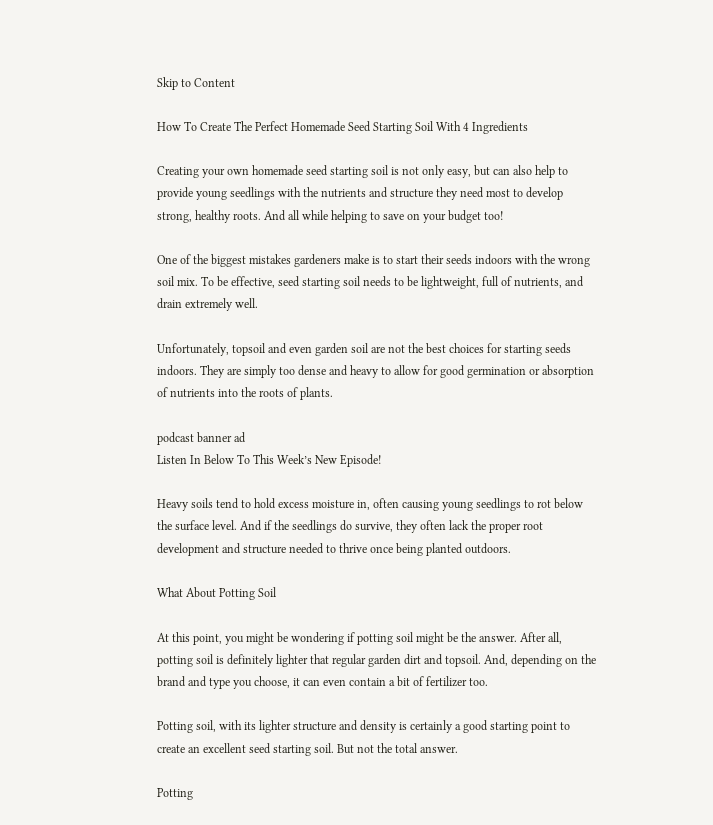Skip to Content

How To Create The Perfect Homemade Seed Starting Soil With 4 Ingredients

Creating your own homemade seed starting soil is not only easy, but can also help to provide young seedlings with the nutrients and structure they need most to develop strong, healthy roots. And all while helping to save on your budget too!

One of the biggest mistakes gardeners make is to start their seeds indoors with the wrong soil mix. To be effective, seed starting soil needs to be lightweight, full of nutrients, and drain extremely well.

Unfortunately, topsoil and even garden soil are not the best choices for starting seeds indoors. They are simply too dense and heavy to allow for good germination or absorption of nutrients into the roots of plants.

podcast banner ad
Listen In Below To This Week’s New Episode!

Heavy soils tend to hold excess moisture in, often causing young seedlings to rot below the surface level. And if the seedlings do survive, they often lack the proper root development and structure needed to thrive once being planted outdoors.

What About Potting Soil

At this point, you might be wondering if potting soil might be the answer. After all, potting soil is definitely lighter that regular garden dirt and topsoil. And, depending on the brand and type you choose, it can even contain a bit of fertilizer too.

Potting soil, with its lighter structure and density is certainly a good starting point to create an excellent seed starting soil. But not the total answer.

Potting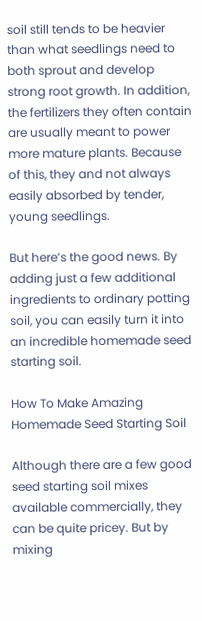soil still tends to be heavier than what seedlings need to both sprout and develop strong root growth. In addition, the fertilizers they often contain are usually meant to power more mature plants. Because of this, they and not always easily absorbed by tender, young seedlings.

But here’s the good news. By adding just a few additional ingredients to ordinary potting soil, you can easily turn it into an incredible homemade seed starting soil.

How To Make Amazing Homemade Seed Starting Soil

Although there are a few good seed starting soil mixes available commercially, they can be quite pricey. But by mixing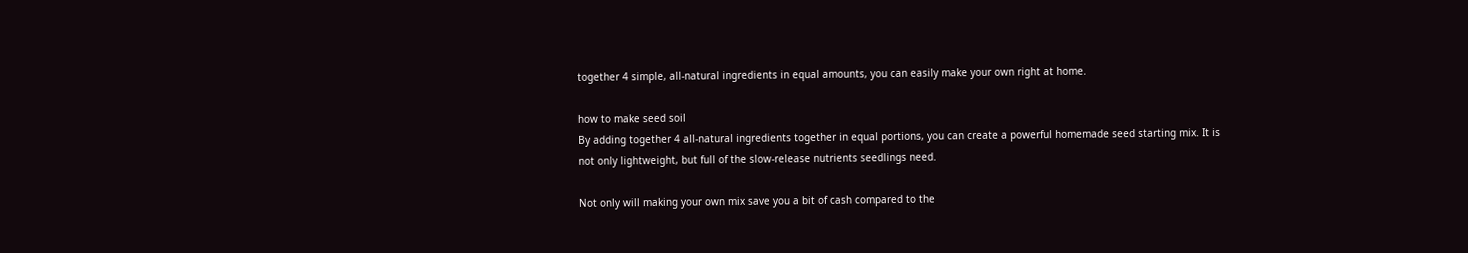together 4 simple, all-natural ingredients in equal amounts, you can easily make your own right at home.

how to make seed soil
By adding together 4 all-natural ingredients together in equal portions, you can create a powerful homemade seed starting mix. It is not only lightweight, but full of the slow-release nutrients seedlings need.

Not only will making your own mix save you a bit of cash compared to the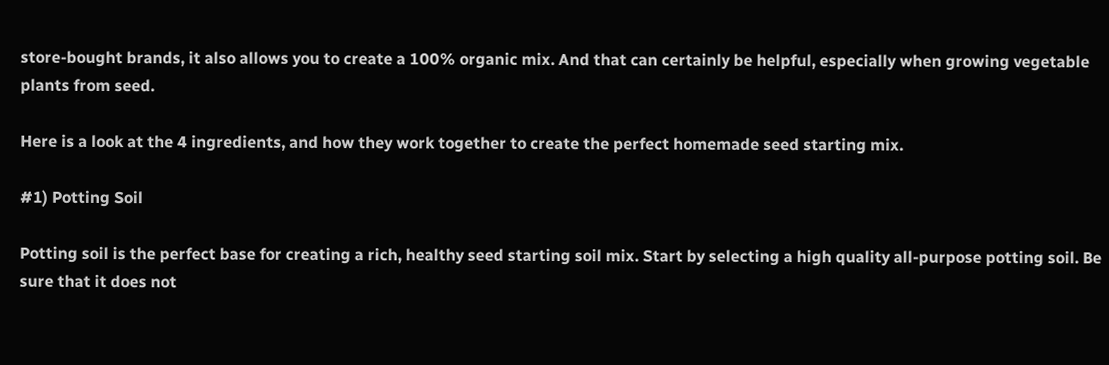store-bought brands, it also allows you to create a 100% organic mix. And that can certainly be helpful, especially when growing vegetable plants from seed.

Here is a look at the 4 ingredients, and how they work together to create the perfect homemade seed starting mix.

#1) Potting Soil

Potting soil is the perfect base for creating a rich, healthy seed starting soil mix. Start by selecting a high quality all-purpose potting soil. Be sure that it does not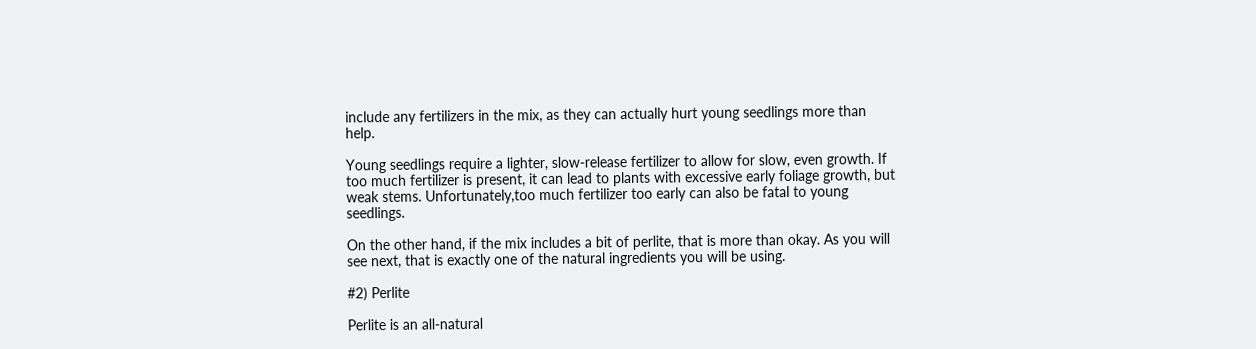include any fertilizers in the mix, as they can actually hurt young seedlings more than help.

Young seedlings require a lighter, slow-release fertilizer to allow for slow, even growth. If too much fertilizer is present, it can lead to plants with excessive early foliage growth, but weak stems. Unfortunately,too much fertilizer too early can also be fatal to young seedlings.

On the other hand, if the mix includes a bit of perlite, that is more than okay. As you will see next, that is exactly one of the natural ingredients you will be using.

#2) Perlite

Perlite is an all-natural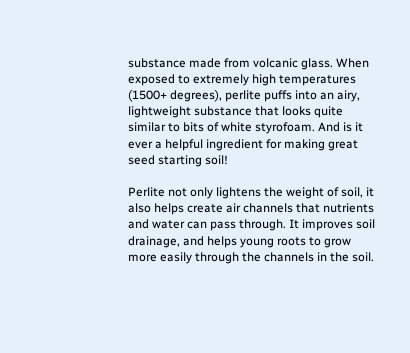substance made from volcanic glass. When exposed to extremely high temperatures (1500+ degrees), perlite puffs into an airy, lightweight substance that looks quite similar to bits of white styrofoam. And is it ever a helpful ingredient for making great seed starting soil!

Perlite not only lightens the weight of soil, it also helps create air channels that nutrients and water can pass through. It improves soil drainage, and helps young roots to grow more easily through the channels in the soil.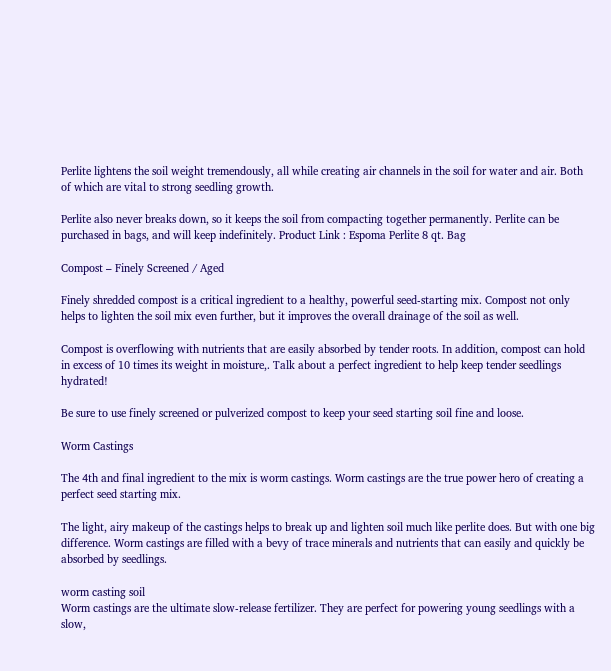Perlite lightens the soil weight tremendously, all while creating air channels in the soil for water and air. Both of which are vital to strong seedling growth.

Perlite also never breaks down, so it keeps the soil from compacting together permanently. Perlite can be purchased in bags, and will keep indefinitely. Product Link : Espoma Perlite 8 qt. Bag

Compost – Finely Screened / Aged

Finely shredded compost is a critical ingredient to a healthy, powerful seed-starting mix. Compost not only helps to lighten the soil mix even further, but it improves the overall drainage of the soil as well.

Compost is overflowing with nutrients that are easily absorbed by tender roots. In addition, compost can hold in excess of 10 times its weight in moisture,. Talk about a perfect ingredient to help keep tender seedlings hydrated!

Be sure to use finely screened or pulverized compost to keep your seed starting soil fine and loose.

Worm Castings

The 4th and final ingredient to the mix is worm castings. Worm castings are the true power hero of creating a perfect seed starting mix.

The light, airy makeup of the castings helps to break up and lighten soil much like perlite does. But with one big difference. Worm castings are filled with a bevy of trace minerals and nutrients that can easily and quickly be absorbed by seedlings.

worm casting soil
Worm castings are the ultimate slow-release fertilizer. They are perfect for powering young seedlings with a slow,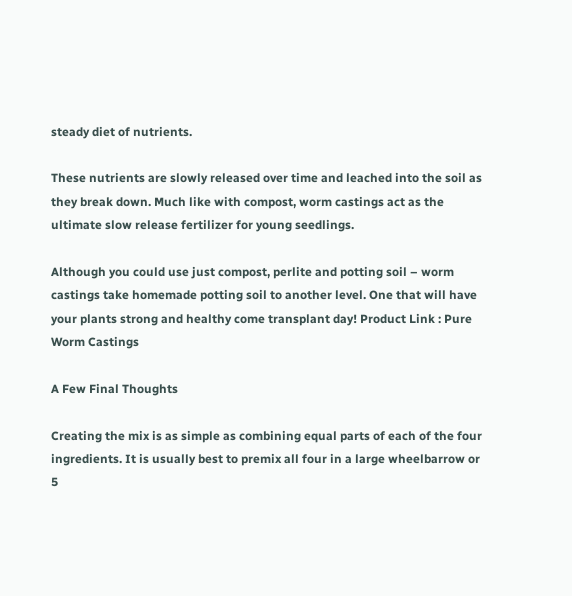steady diet of nutrients.

These nutrients are slowly released over time and leached into the soil as they break down. Much like with compost, worm castings act as the ultimate slow release fertilizer for young seedlings.

Although you could use just compost, perlite and potting soil – worm castings take homemade potting soil to another level. One that will have your plants strong and healthy come transplant day! Product Link : Pure Worm Castings

A Few Final Thoughts

Creating the mix is as simple as combining equal parts of each of the four ingredients. It is usually best to premix all four in a large wheelbarrow or 5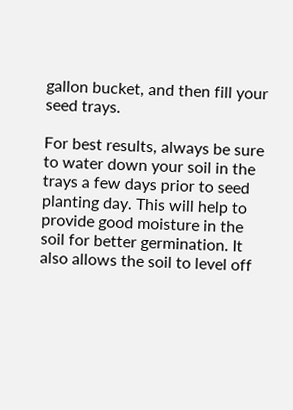gallon bucket, and then fill your seed trays.

For best results, always be sure to water down your soil in the trays a few days prior to seed planting day. This will help to provide good moisture in the soil for better germination. It also allows the soil to level off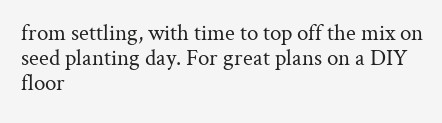from settling, with time to top off the mix on seed planting day. For great plans on a DIY floor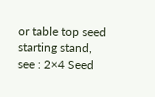or table top seed starting stand, see : 2×4 Seed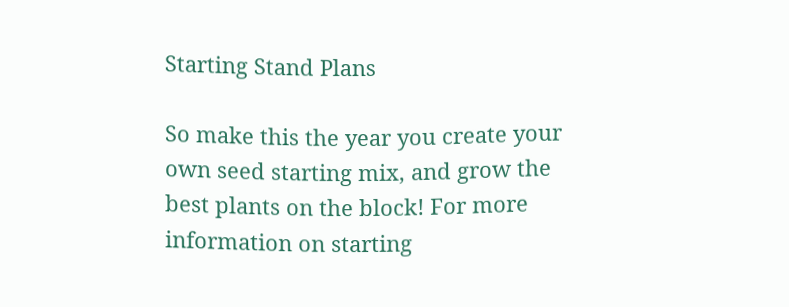Starting Stand Plans

So make this the year you create your own seed starting mix, and grow the best plants on the block! For more information on starting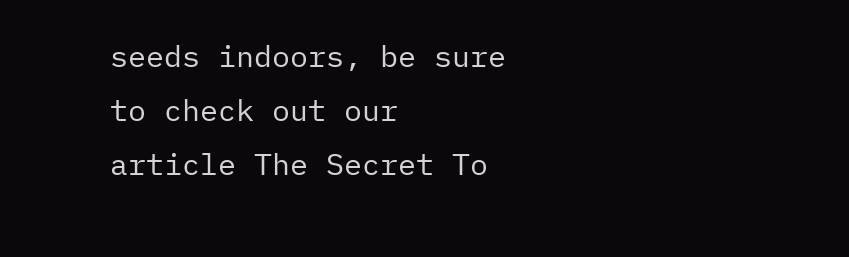seeds indoors, be sure to check out our article The Secret To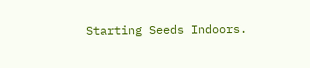Starting Seeds Indoors.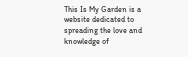This Is My Garden is a website dedicated to spreading the love and knowledge of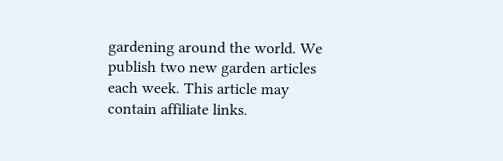gardening around the world. We publish two new garden articles each week. This article may contain affiliate links.